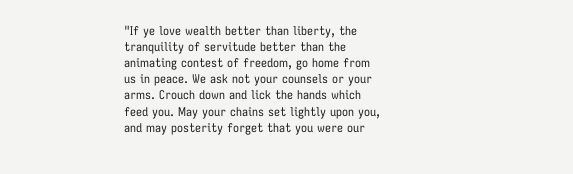"If ye love wealth better than liberty, the tranquility of servitude better than the animating contest of freedom, go home from us in peace. We ask not your counsels or your arms. Crouch down and lick the hands which feed you. May your chains set lightly upon you, and may posterity forget that you were our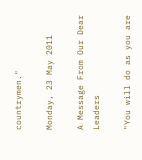countrymen."

Monday, 23 May 2011

A Message From Our Dear Leaders

"You will do as you are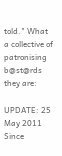told." What a collective of patronising b@st@rds they are:

UPDATE: 25 May 2011 Since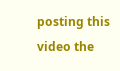posting this video the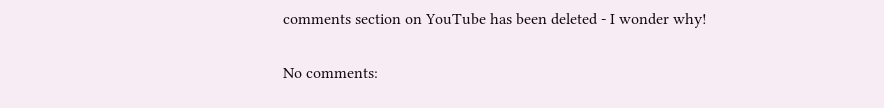comments section on YouTube has been deleted - I wonder why!

No comments: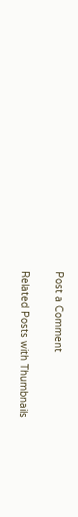Post a Comment

Related Posts with Thumbnails